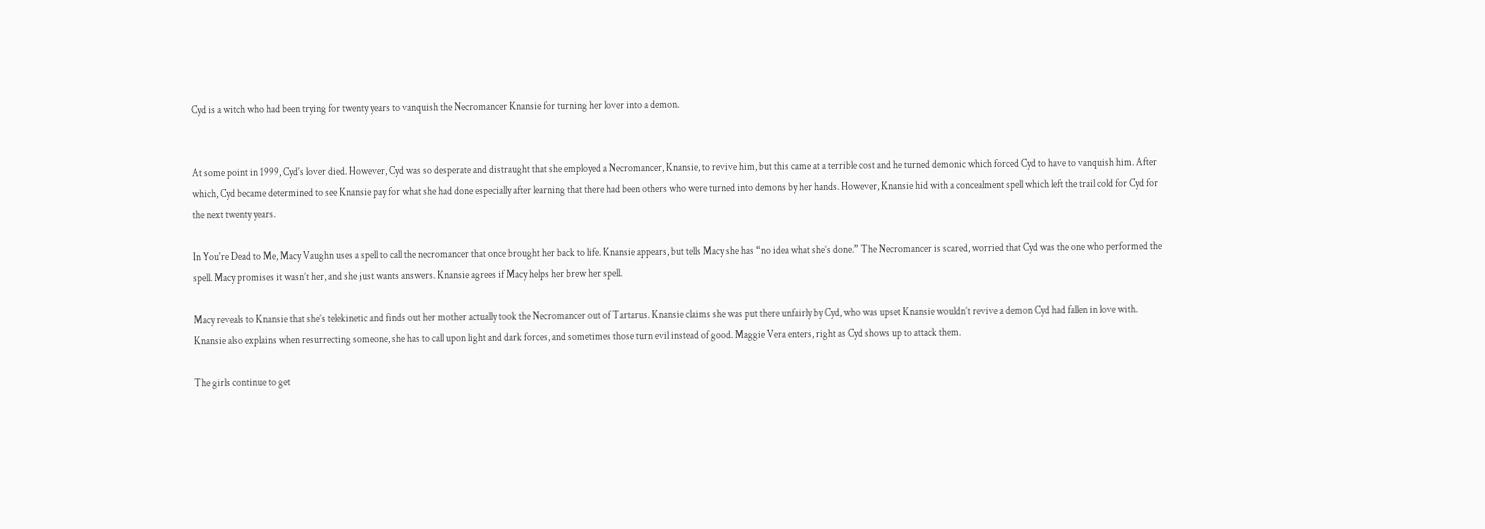Cyd is a witch who had been trying for twenty years to vanquish the Necromancer Knansie for turning her lover into a demon.


At some point in 1999, Cyd's lover died. However, Cyd was so desperate and distraught that she employed a Necromancer, Knansie, to revive him, but this came at a terrible cost and he turned demonic which forced Cyd to have to vanquish him. After which, Cyd became determined to see Knansie pay for what she had done especially after learning that there had been others who were turned into demons by her hands. However, Knansie hid with a concealment spell which left the trail cold for Cyd for the next twenty years.

In You're Dead to Me, Macy Vaughn uses a spell to call the necromancer that once brought her back to life. Knansie appears, but tells Macy she has “no idea what she’s done.” The Necromancer is scared, worried that Cyd was the one who performed the spell. Macy promises it wasn’t her, and she just wants answers. Knansie agrees if Macy helps her brew her spell.

Macy reveals to Knansie that she’s telekinetic and finds out her mother actually took the Necromancer out of Tartarus. Knansie claims she was put there unfairly by Cyd, who was upset Knansie wouldn’t revive a demon Cyd had fallen in love with. Knansie also explains when resurrecting someone, she has to call upon light and dark forces, and sometimes those turn evil instead of good. Maggie Vera enters, right as Cyd shows up to attack them.

The girls continue to get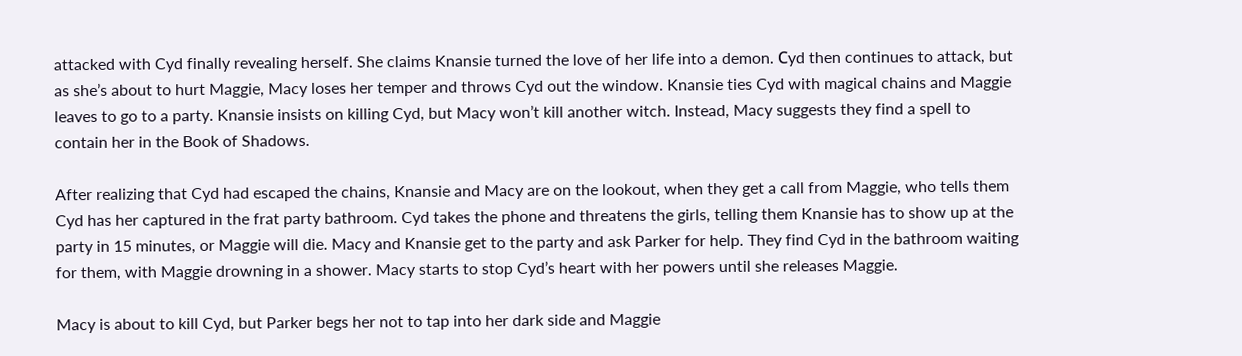attacked with Cyd finally revealing herself. She claims Knansie turned the love of her life into a demon. Сyd then continues to attack, but as she’s about to hurt Maggie, Macy loses her temper and throws Cyd out the window. Knansie ties Cyd with magical chains and Maggie leaves to go to a party. Knansie insists on killing Cyd, but Macy won’t kill another witch. Instead, Macy suggests they find a spell to contain her in the Book of Shadows.

After realizing that Cyd had escaped the chains, Knansie and Macy are on the lookout, when they get a call from Maggie, who tells them Cyd has her captured in the frat party bathroom. Cyd takes the phone and threatens the girls, telling them Knansie has to show up at the party in 15 minutes, or Maggie will die. Macy and Knansie get to the party and ask Parker for help. They find Cyd in the bathroom waiting for them, with Maggie drowning in a shower. Macy starts to stop Cyd’s heart with her powers until she releases Maggie.

Macy is about to kill Cyd, but Parker begs her not to tap into her dark side and Maggie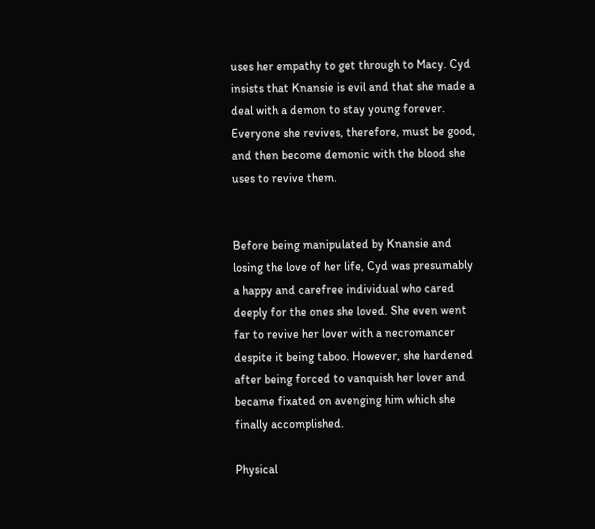uses her empathy to get through to Macy. Cyd insists that Knansie is evil and that she made a deal with a demon to stay young forever. Everyone she revives, therefore, must be good, and then become demonic with the blood she uses to revive them.


Before being manipulated by Knansie and losing the love of her life, Cyd was presumably a happy and carefree individual who cared deeply for the ones she loved. She even went far to revive her lover with a necromancer despite it being taboo. However, she hardened after being forced to vanquish her lover and became fixated on avenging him which she finally accomplished.

Physical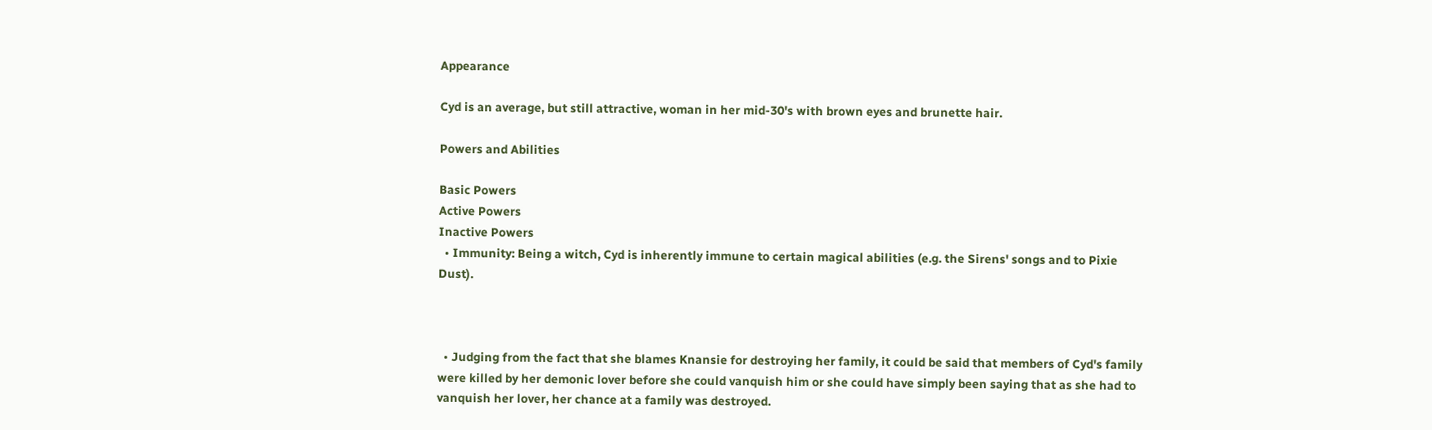Appearance

Cyd is an average, but still attractive, woman in her mid-30's with brown eyes and brunette hair.

Powers and Abilities

Basic Powers
Active Powers
Inactive Powers
  • Immunity: Being a witch, Cyd is inherently immune to certain magical abilities (e.g. the Sirens' songs and to Pixie Dust).



  • Judging from the fact that she blames Knansie for destroying her family, it could be said that members of Cyd's family were killed by her demonic lover before she could vanquish him or she could have simply been saying that as she had to vanquish her lover, her chance at a family was destroyed.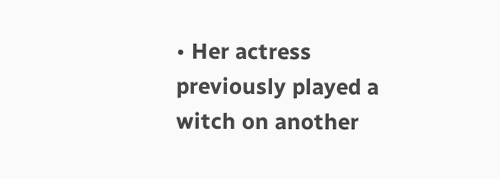• Her actress previously played a witch on another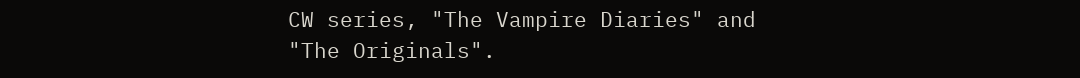CW series, "The Vampire Diaries" and "The Originals".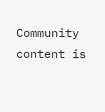Community content is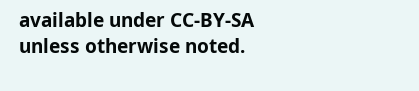available under CC-BY-SA unless otherwise noted.